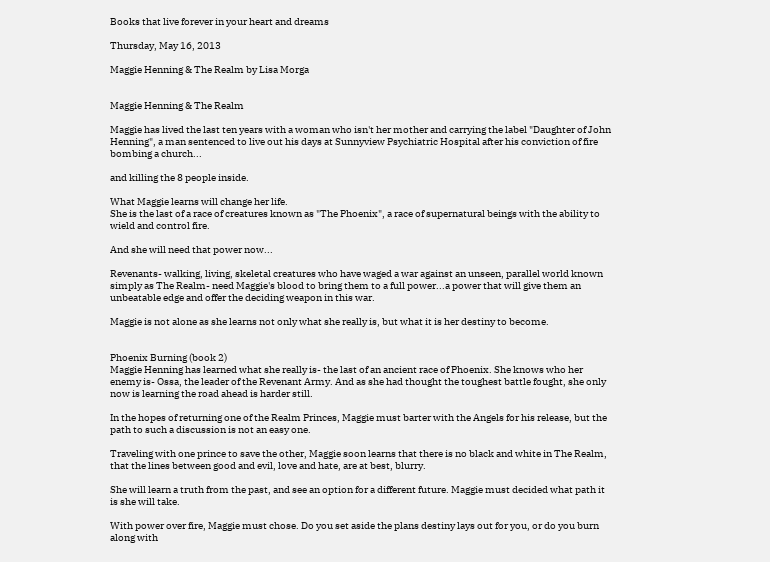Books that live forever in your heart and dreams

Thursday, May 16, 2013

Maggie Henning & The Realm by Lisa Morga


Maggie Henning & The Realm

Maggie has lived the last ten years with a woman who isn't her mother and carrying the label "Daughter of John Henning", a man sentenced to live out his days at Sunnyview Psychiatric Hospital after his conviction of fire bombing a church...

and killing the 8 people inside.

What Maggie learns will change her life.
She is the last of a race of creatures known as "The Phoenix", a race of supernatural beings with the ability to wield and control fire.

And she will need that power now...

Revenants- walking, living, skeletal creatures who have waged a war against an unseen, parallel world known simply as The Realm- need Maggie's blood to bring them to a full power...a power that will give them an unbeatable edge and offer the deciding weapon in this war.

Maggie is not alone as she learns not only what she really is, but what it is her destiny to become.


Phoenix Burning (book 2)
Maggie Henning has learned what she really is- the last of an ancient race of Phoenix. She knows who her enemy is- Ossa, the leader of the Revenant Army. And as she had thought the toughest battle fought, she only now is learning the road ahead is harder still.

In the hopes of returning one of the Realm Princes, Maggie must barter with the Angels for his release, but the path to such a discussion is not an easy one.

Traveling with one prince to save the other, Maggie soon learns that there is no black and white in The Realm, that the lines between good and evil, love and hate, are at best, blurry.

She will learn a truth from the past, and see an option for a different future. Maggie must decided what path it is she will take.

With power over fire, Maggie must chose. Do you set aside the plans destiny lays out for you, or do you burn along with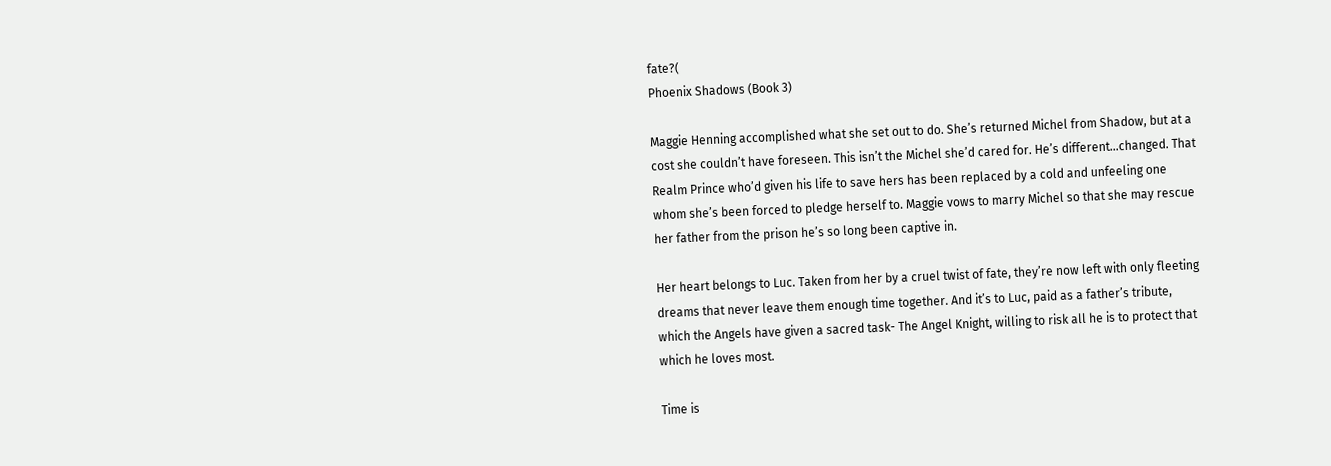fate?(
Phoenix Shadows (Book 3)

Maggie Henning accomplished what she set out to do. She’s returned Michel from Shadow, but at a cost she couldn’t have foreseen. This isn’t the Michel she’d cared for. He’s different…changed. That Realm Prince who’d given his life to save hers has been replaced by a cold and unfeeling one whom she’s been forced to pledge herself to. Maggie vows to marry Michel so that she may rescue her father from the prison he’s so long been captive in.

Her heart belongs to Luc. Taken from her by a cruel twist of fate, they’re now left with only fleeting dreams that never leave them enough time together. And it’s to Luc, paid as a father’s tribute, which the Angels have given a sacred task- The Angel Knight, willing to risk all he is to protect that which he loves most.

Time is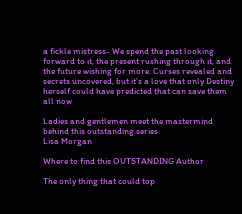a fickle mistress- We spend the past looking forward to it, the present rushing through it, and the future wishing for more. Curses revealed and secrets uncovered, but it’s a love that only Destiny herself could have predicted that can save them all now

Ladies and gentlemen meet the mastermind behind this outstanding series
Lisa Morgan

Where to find this OUTSTANDING Author

The only thing that could top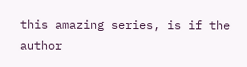this amazing series, is if the author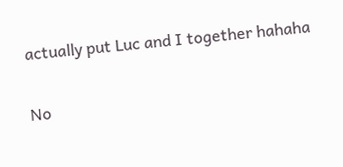actually put Luc and I together hahaha

No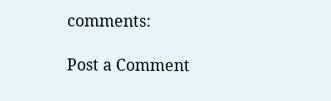comments:

Post a Comment